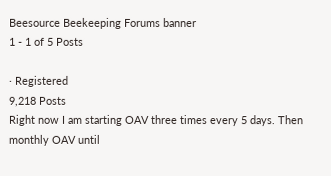Beesource Beekeeping Forums banner
1 - 1 of 5 Posts

· Registered
9,218 Posts
Right now I am starting OAV three times every 5 days. Then monthly OAV until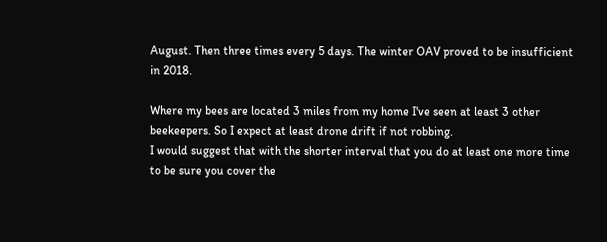August. Then three times every 5 days. The winter OAV proved to be insufficient in 2018.

Where my bees are located 3 miles from my home I've seen at least 3 other beekeepers. So I expect at least drone drift if not robbing.
I would suggest that with the shorter interval that you do at least one more time to be sure you cover the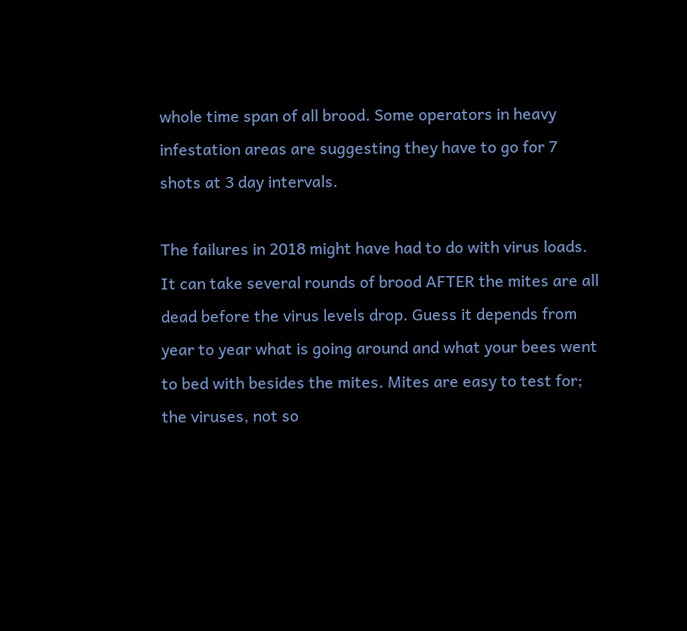whole time span of all brood. Some operators in heavy infestation areas are suggesting they have to go for 7 shots at 3 day intervals.

The failures in 2018 might have had to do with virus loads. It can take several rounds of brood AFTER the mites are all dead before the virus levels drop. Guess it depends from year to year what is going around and what your bees went to bed with besides the mites. Mites are easy to test for; the viruses, not so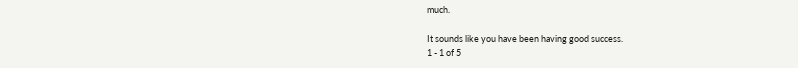much.

It sounds like you have been having good success.
1 - 1 of 5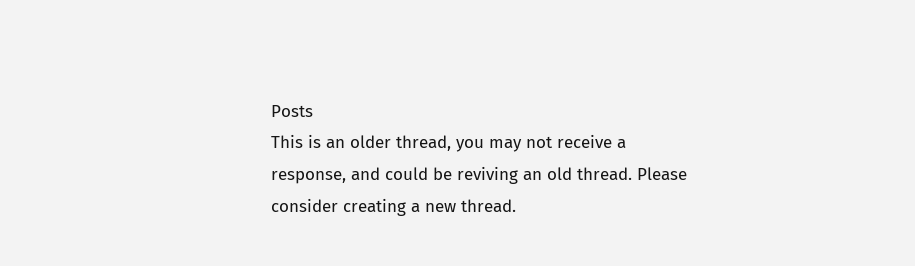Posts
This is an older thread, you may not receive a response, and could be reviving an old thread. Please consider creating a new thread.